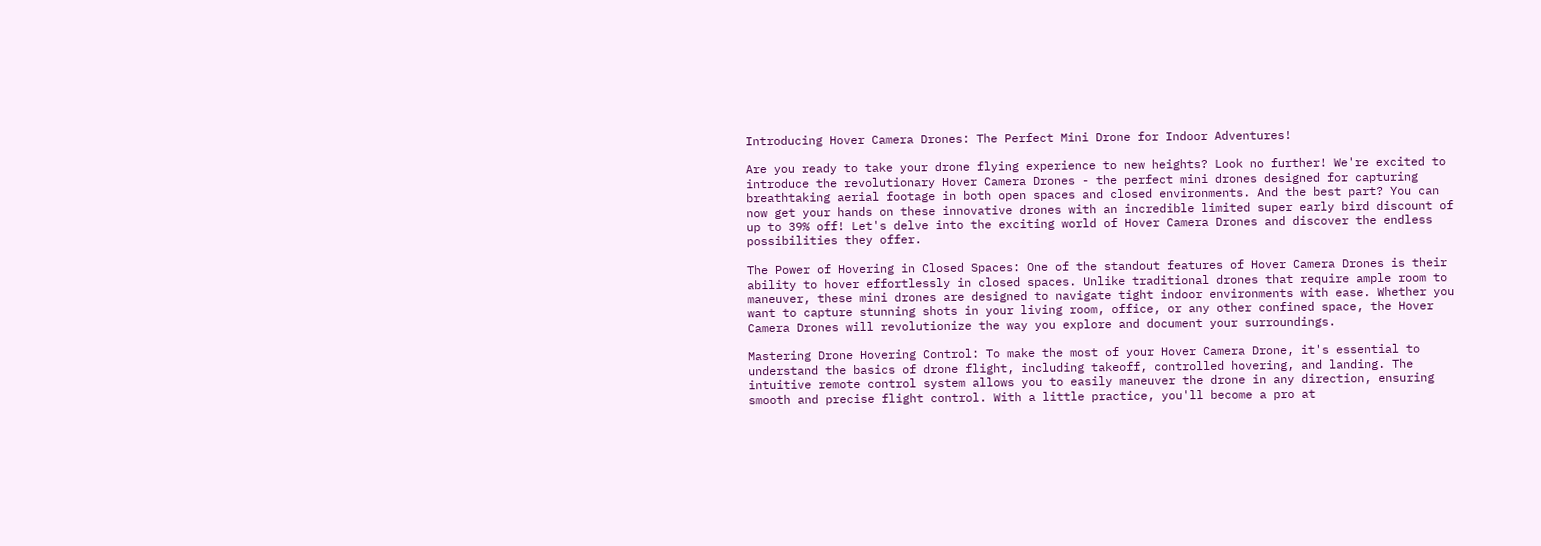Introducing Hover Camera Drones: The Perfect Mini Drone for Indoor Adventures!

Are you ready to take your drone flying experience to new heights? Look no further! We're excited to introduce the revolutionary Hover Camera Drones - the perfect mini drones designed for capturing breathtaking aerial footage in both open spaces and closed environments. And the best part? You can now get your hands on these innovative drones with an incredible limited super early bird discount of up to 39% off! Let's delve into the exciting world of Hover Camera Drones and discover the endless possibilities they offer.

The Power of Hovering in Closed Spaces: One of the standout features of Hover Camera Drones is their ability to hover effortlessly in closed spaces. Unlike traditional drones that require ample room to maneuver, these mini drones are designed to navigate tight indoor environments with ease. Whether you want to capture stunning shots in your living room, office, or any other confined space, the Hover Camera Drones will revolutionize the way you explore and document your surroundings.

Mastering Drone Hovering Control: To make the most of your Hover Camera Drone, it's essential to understand the basics of drone flight, including takeoff, controlled hovering, and landing. The intuitive remote control system allows you to easily maneuver the drone in any direction, ensuring smooth and precise flight control. With a little practice, you'll become a pro at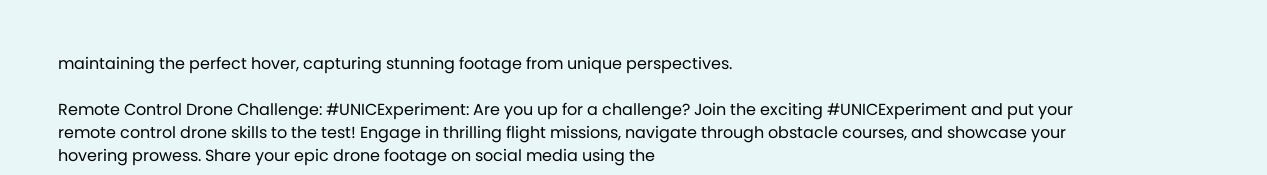maintaining the perfect hover, capturing stunning footage from unique perspectives.

Remote Control Drone Challenge: #UNICExperiment: Are you up for a challenge? Join the exciting #UNICExperiment and put your remote control drone skills to the test! Engage in thrilling flight missions, navigate through obstacle courses, and showcase your hovering prowess. Share your epic drone footage on social media using the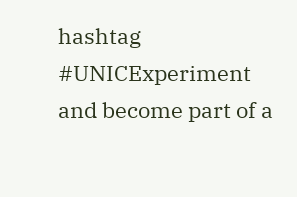hashtag #UNICExperiment and become part of a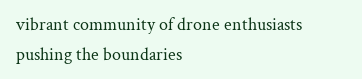vibrant community of drone enthusiasts pushing the boundaries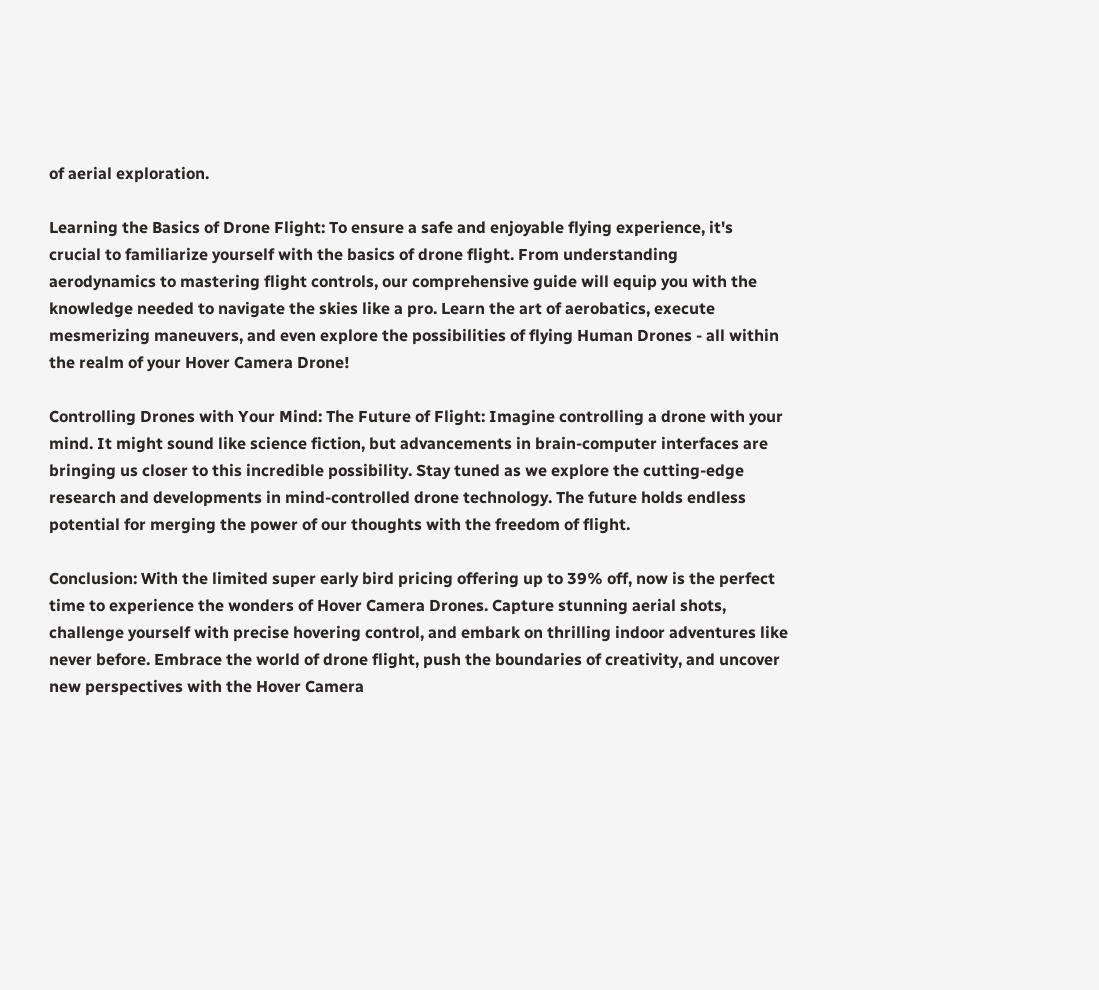of aerial exploration.

Learning the Basics of Drone Flight: To ensure a safe and enjoyable flying experience, it's crucial to familiarize yourself with the basics of drone flight. From understanding aerodynamics to mastering flight controls, our comprehensive guide will equip you with the knowledge needed to navigate the skies like a pro. Learn the art of aerobatics, execute mesmerizing maneuvers, and even explore the possibilities of flying Human Drones - all within the realm of your Hover Camera Drone!

Controlling Drones with Your Mind: The Future of Flight: Imagine controlling a drone with your mind. It might sound like science fiction, but advancements in brain-computer interfaces are bringing us closer to this incredible possibility. Stay tuned as we explore the cutting-edge research and developments in mind-controlled drone technology. The future holds endless potential for merging the power of our thoughts with the freedom of flight.

Conclusion: With the limited super early bird pricing offering up to 39% off, now is the perfect time to experience the wonders of Hover Camera Drones. Capture stunning aerial shots, challenge yourself with precise hovering control, and embark on thrilling indoor adventures like never before. Embrace the world of drone flight, push the boundaries of creativity, and uncover new perspectives with the Hover Camera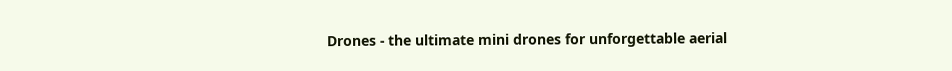Drones - the ultimate mini drones for unforgettable aerial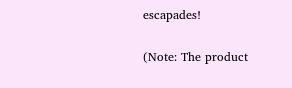escapades!

(Note: The product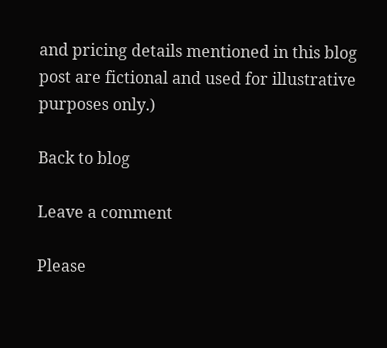and pricing details mentioned in this blog post are fictional and used for illustrative purposes only.)

Back to blog

Leave a comment

Please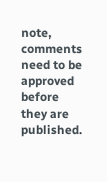note, comments need to be approved before they are published.